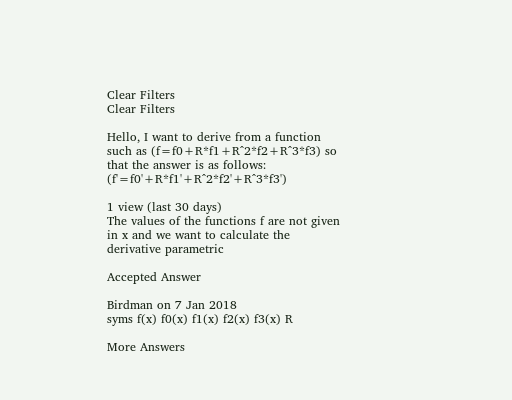Clear Filters
Clear Filters

Hello, I want to derive from a function such as (f=f0+R*f1+R^2*f2+R^3*f3) so that the answer is as follows: (f'=f0'+R*f1'+R^2*f2'+R^3*f3')

1 view (last 30 days)
The values of the functions f are not given in x and we want to calculate the derivative parametric

Accepted Answer

Birdman on 7 Jan 2018
syms f(x) f0(x) f1(x) f2(x) f3(x) R

More Answers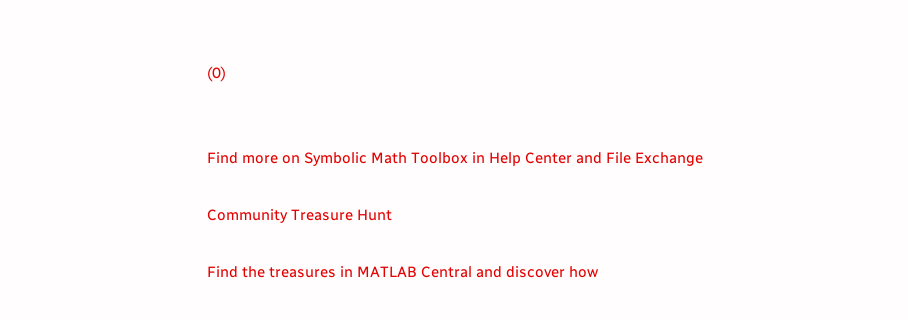(0)


Find more on Symbolic Math Toolbox in Help Center and File Exchange

Community Treasure Hunt

Find the treasures in MATLAB Central and discover how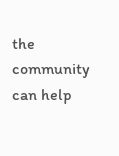the community can help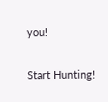you!

Start Hunting!